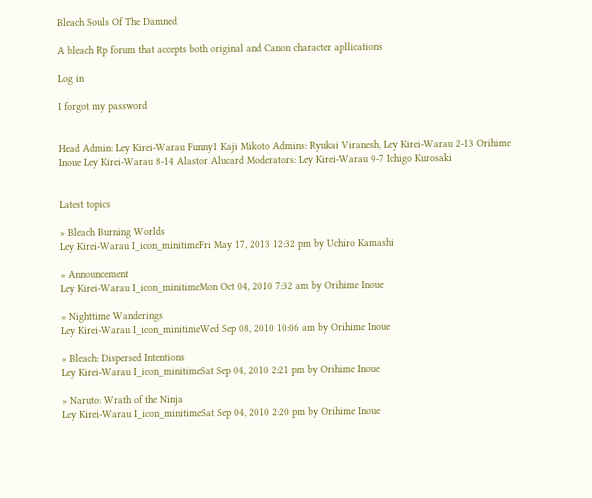Bleach Souls Of The Damned

A bleach Rp forum that accepts both original and Canon character apllications

Log in

I forgot my password


Head Admin: Ley Kirei-Warau Funny1 Kaji Mikoto Admins: Ryukai Viranesh, Ley Kirei-Warau 2-13 Orihime Inoue Ley Kirei-Warau 8-14 Alastor Alucard Moderators: Ley Kirei-Warau 9-7 Ichigo Kurosaki


Latest topics

» Bleach Burning Worlds
Ley Kirei-Warau I_icon_minitimeFri May 17, 2013 12:32 pm by Uchiro Kamashi

» Announcement
Ley Kirei-Warau I_icon_minitimeMon Oct 04, 2010 7:32 am by Orihime Inoue

» Nighttime Wanderings
Ley Kirei-Warau I_icon_minitimeWed Sep 08, 2010 10:06 am by Orihime Inoue

» Bleach: Dispersed Intentions
Ley Kirei-Warau I_icon_minitimeSat Sep 04, 2010 2:21 pm by Orihime Inoue

» Naruto: Wrath of the Ninja
Ley Kirei-Warau I_icon_minitimeSat Sep 04, 2010 2:20 pm by Orihime Inoue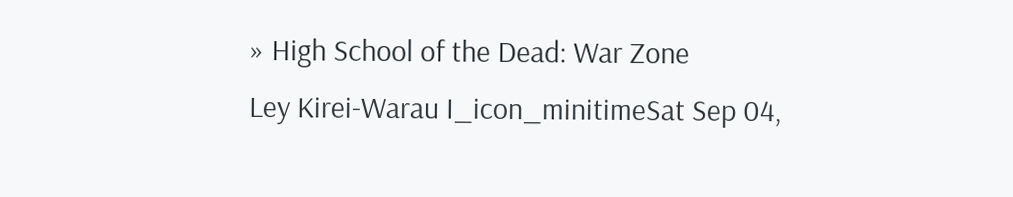» High School of the Dead: War Zone
Ley Kirei-Warau I_icon_minitimeSat Sep 04,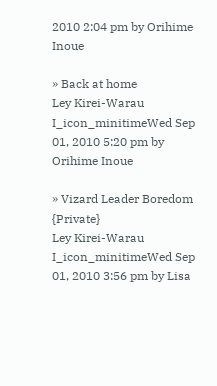2010 2:04 pm by Orihime Inoue

» Back at home
Ley Kirei-Warau I_icon_minitimeWed Sep 01, 2010 5:20 pm by Orihime Inoue

» Vizard Leader Boredom {Private}
Ley Kirei-Warau I_icon_minitimeWed Sep 01, 2010 3:56 pm by Lisa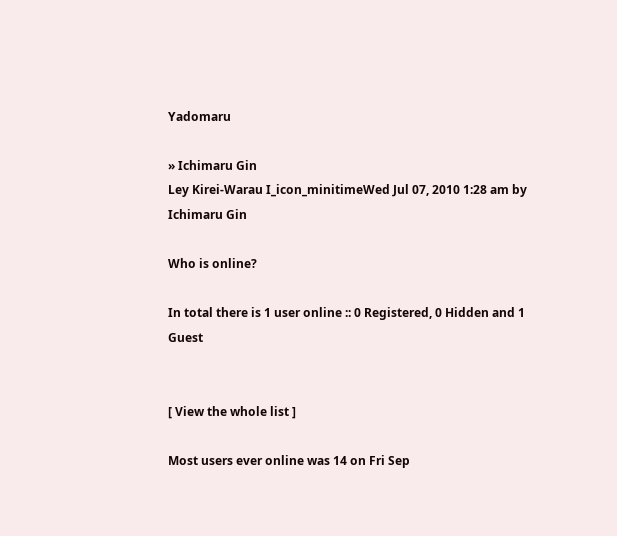Yadomaru

» Ichimaru Gin
Ley Kirei-Warau I_icon_minitimeWed Jul 07, 2010 1:28 am by Ichimaru Gin

Who is online?

In total there is 1 user online :: 0 Registered, 0 Hidden and 1 Guest


[ View the whole list ]

Most users ever online was 14 on Fri Sep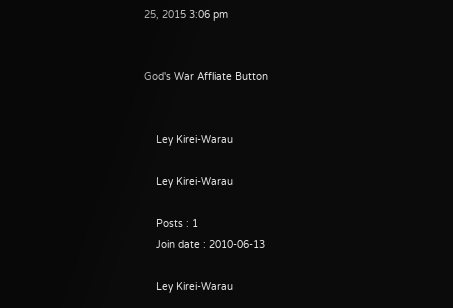25, 2015 3:06 pm


God's War Affliate Button


    Ley Kirei-Warau

    Ley Kirei-Warau

    Posts : 1
    Join date : 2010-06-13

    Ley Kirei-Warau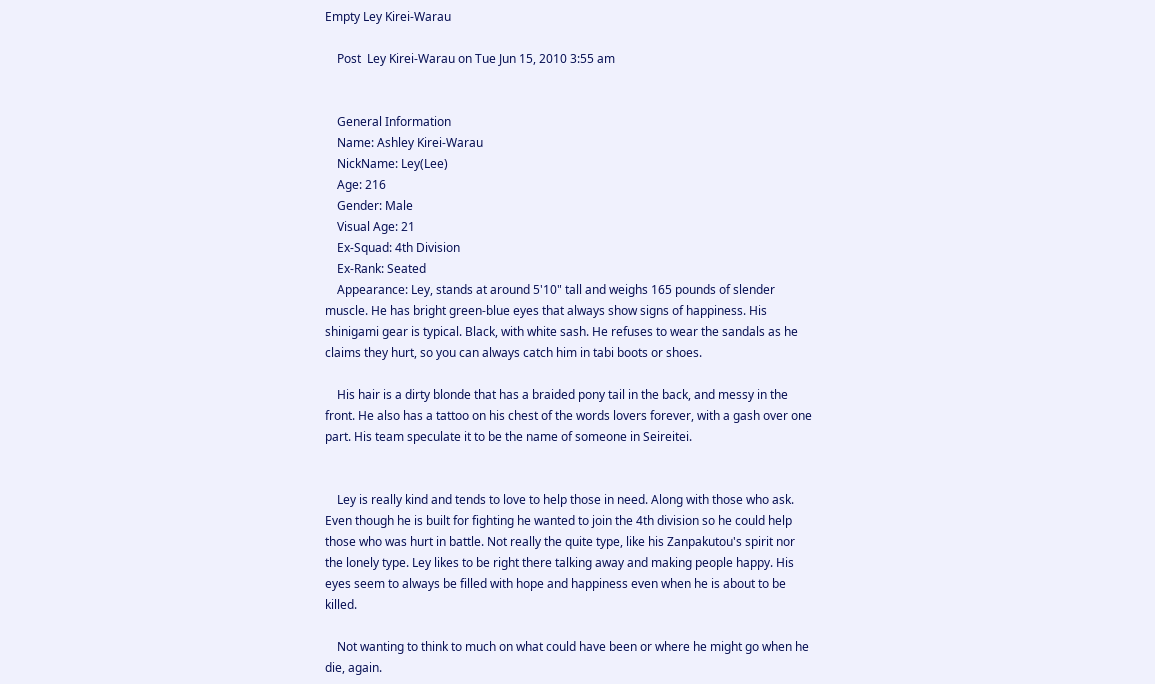Empty Ley Kirei-Warau

    Post  Ley Kirei-Warau on Tue Jun 15, 2010 3:55 am


    General Information
    Name: Ashley Kirei-Warau
    NickName: Ley(Lee)
    Age: 216
    Gender: Male
    Visual Age: 21
    Ex-Squad: 4th Division
    Ex-Rank: Seated
    Appearance: Ley, stands at around 5'10" tall and weighs 165 pounds of slender muscle. He has bright green-blue eyes that always show signs of happiness. His shinigami gear is typical. Black, with white sash. He refuses to wear the sandals as he claims they hurt, so you can always catch him in tabi boots or shoes.

    His hair is a dirty blonde that has a braided pony tail in the back, and messy in the front. He also has a tattoo on his chest of the words lovers forever, with a gash over one part. His team speculate it to be the name of someone in Seireitei.


    Ley is really kind and tends to love to help those in need. Along with those who ask. Even though he is built for fighting he wanted to join the 4th division so he could help those who was hurt in battle. Not really the quite type, like his Zanpakutou's spirit nor the lonely type. Ley likes to be right there talking away and making people happy. His eyes seem to always be filled with hope and happiness even when he is about to be killed.

    Not wanting to think to much on what could have been or where he might go when he die, again.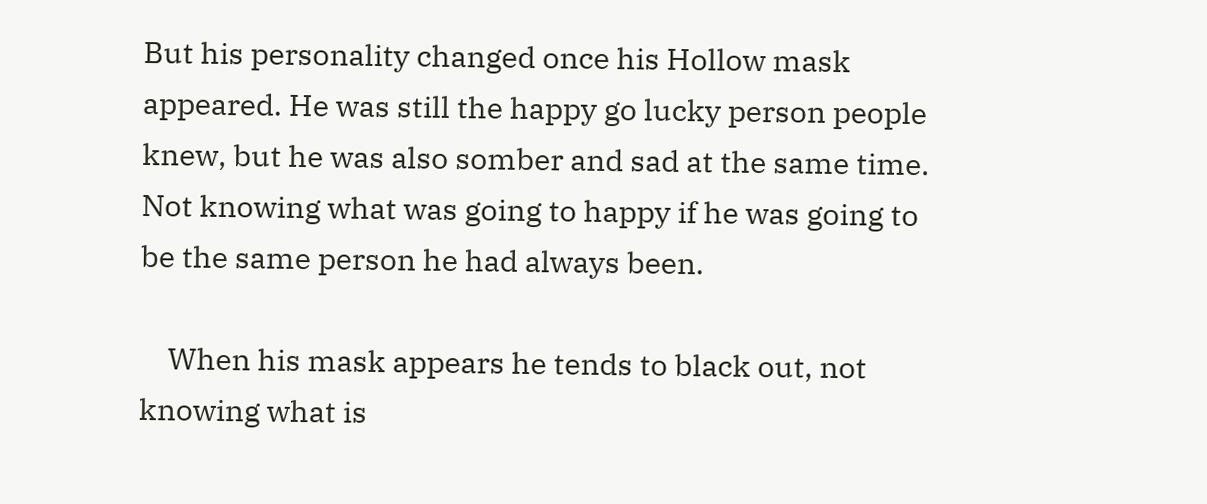But his personality changed once his Hollow mask appeared. He was still the happy go lucky person people knew, but he was also somber and sad at the same time. Not knowing what was going to happy if he was going to be the same person he had always been.

    When his mask appears he tends to black out, not knowing what is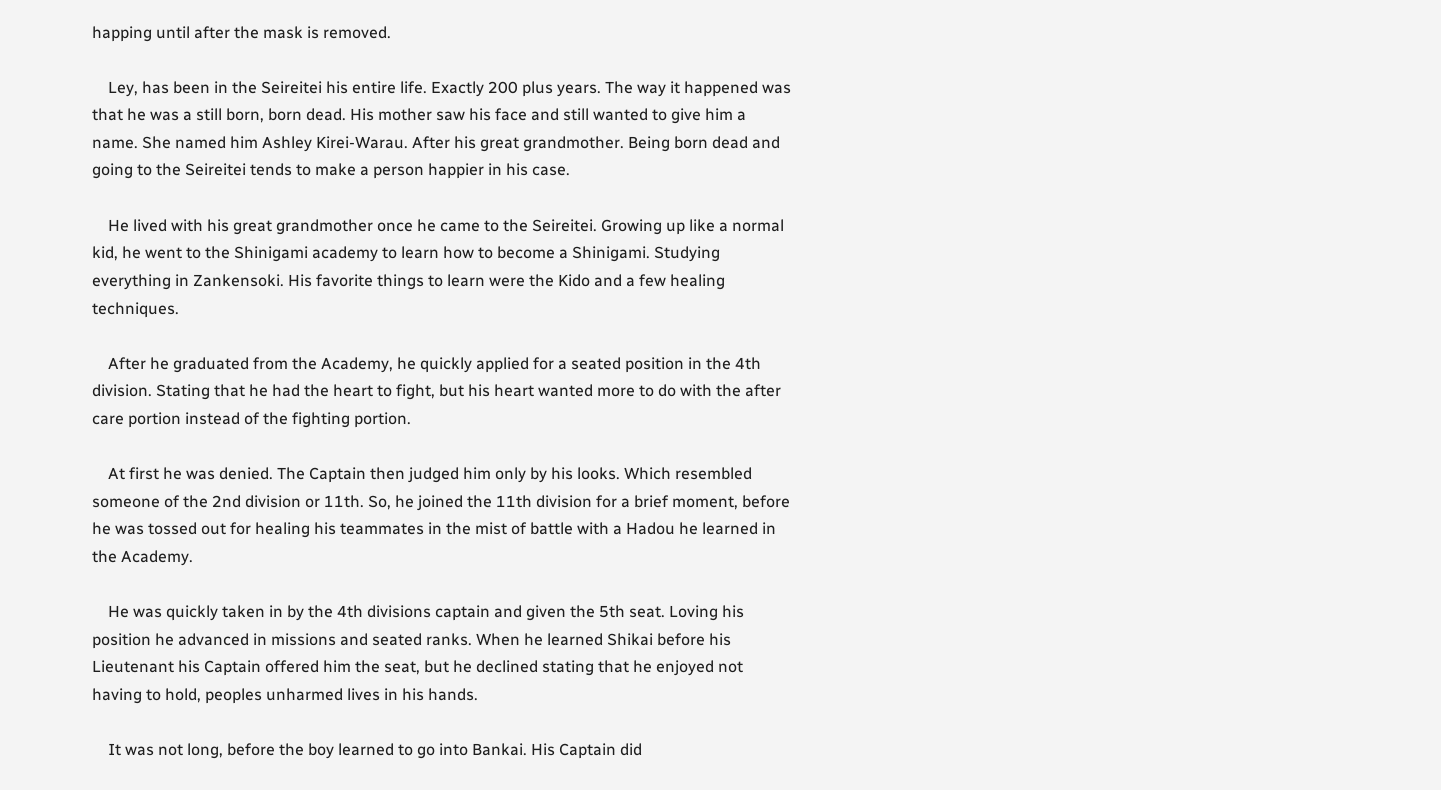happing until after the mask is removed.

    Ley, has been in the Seireitei his entire life. Exactly 200 plus years. The way it happened was that he was a still born, born dead. His mother saw his face and still wanted to give him a name. She named him Ashley Kirei-Warau. After his great grandmother. Being born dead and going to the Seireitei tends to make a person happier in his case.

    He lived with his great grandmother once he came to the Seireitei. Growing up like a normal kid, he went to the Shinigami academy to learn how to become a Shinigami. Studying everything in Zankensoki. His favorite things to learn were the Kido and a few healing techniques.

    After he graduated from the Academy, he quickly applied for a seated position in the 4th division. Stating that he had the heart to fight, but his heart wanted more to do with the after care portion instead of the fighting portion.

    At first he was denied. The Captain then judged him only by his looks. Which resembled someone of the 2nd division or 11th. So, he joined the 11th division for a brief moment, before he was tossed out for healing his teammates in the mist of battle with a Hadou he learned in the Academy.

    He was quickly taken in by the 4th divisions captain and given the 5th seat. Loving his position he advanced in missions and seated ranks. When he learned Shikai before his Lieutenant his Captain offered him the seat, but he declined stating that he enjoyed not having to hold, peoples unharmed lives in his hands.

    It was not long, before the boy learned to go into Bankai. His Captain did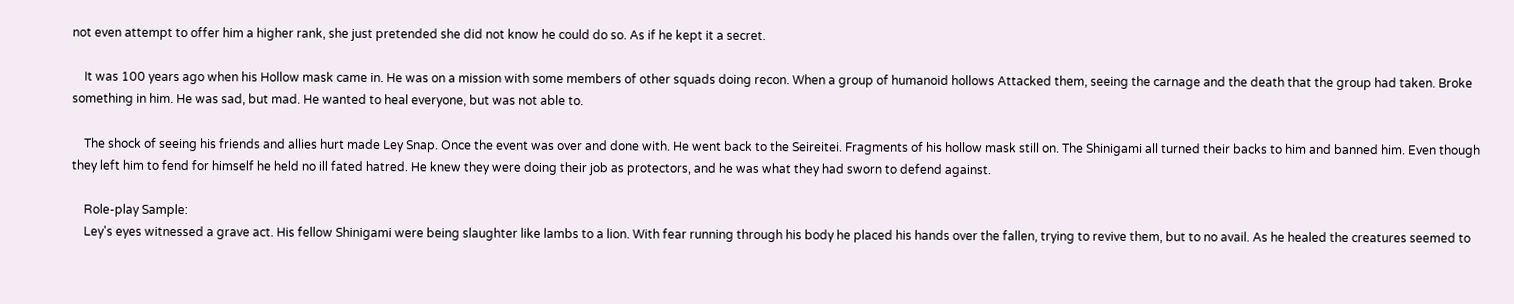not even attempt to offer him a higher rank, she just pretended she did not know he could do so. As if he kept it a secret.

    It was 100 years ago when his Hollow mask came in. He was on a mission with some members of other squads doing recon. When a group of humanoid hollows Attacked them, seeing the carnage and the death that the group had taken. Broke something in him. He was sad, but mad. He wanted to heal everyone, but was not able to.

    The shock of seeing his friends and allies hurt made Ley Snap. Once the event was over and done with. He went back to the Seireitei. Fragments of his hollow mask still on. The Shinigami all turned their backs to him and banned him. Even though they left him to fend for himself he held no ill fated hatred. He knew they were doing their job as protectors, and he was what they had sworn to defend against.

    Role-play Sample:
    Ley's eyes witnessed a grave act. His fellow Shinigami were being slaughter like lambs to a lion. With fear running through his body he placed his hands over the fallen, trying to revive them, but to no avail. As he healed the creatures seemed to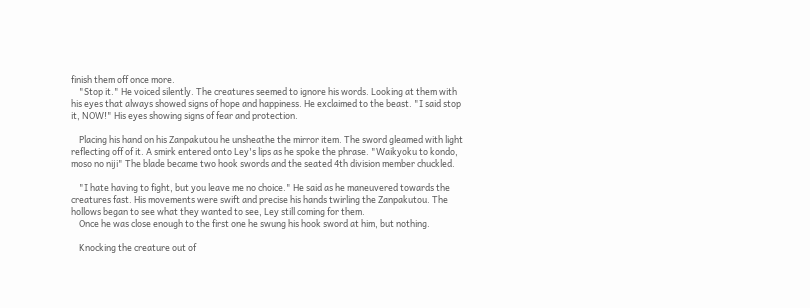finish them off once more.
    "Stop it." He voiced silently. The creatures seemed to ignore his words. Looking at them with his eyes that always showed signs of hope and happiness. He exclaimed to the beast. "I said stop it, NOW!" His eyes showing signs of fear and protection.

    Placing his hand on his Zanpakutou he unsheathe the mirror item. The sword gleamed with light reflecting off of it. A smirk entered onto Ley's lips as he spoke the phrase. "Waikyoku to kondo, moso no niji" The blade became two hook swords and the seated 4th division member chuckled.

    "I hate having to fight, but you leave me no choice." He said as he maneuvered towards the creatures fast. His movements were swift and precise his hands twirling the Zanpakutou. The hollows began to see what they wanted to see, Ley still coming for them.
    Once he was close enough to the first one he swung his hook sword at him, but nothing.

    Knocking the creature out of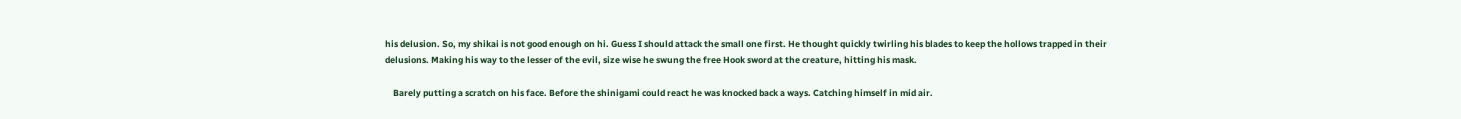his delusion. So, my shikai is not good enough on hi. Guess I should attack the small one first. He thought quickly twirling his blades to keep the hollows trapped in their delusions. Making his way to the lesser of the evil, size wise he swung the free Hook sword at the creature, hitting his mask.

    Barely putting a scratch on his face. Before the shinigami could react he was knocked back a ways. Catching himself in mid air.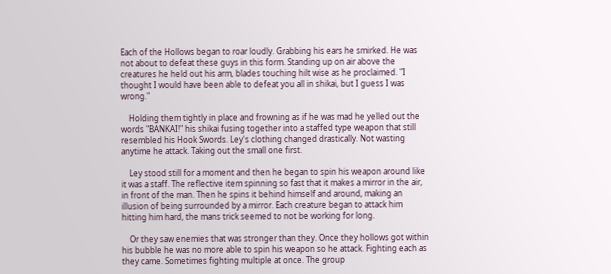Each of the Hollows began to roar loudly. Grabbing his ears he smirked. He was not about to defeat these guys in this form. Standing up on air above the creatures he held out his arm, blades touching hilt wise as he proclaimed. "I thought I would have been able to defeat you all in shikai, but I guess I was wrong."

    Holding them tightly in place and frowning as if he was mad he yelled out the words "BANKAI!" his shikai fusing together into a staffed type weapon that still resembled his Hook Swords. Ley's clothing changed drastically. Not wasting anytime he attack. Taking out the small one first.

    Ley stood still for a moment and then he began to spin his weapon around like it was a staff. The reflective item spinning so fast that it makes a mirror in the air, in front of the man. Then he spins it behind himself and around, making an illusion of being surrounded by a mirror. Each creature began to attack him hitting him hard, the mans trick seemed to not be working for long.

    Or they saw enemies that was stronger than they. Once they hollows got within his bubble he was no more able to spin his weapon so he attack. Fighting each as they came. Sometimes fighting multiple at once. The group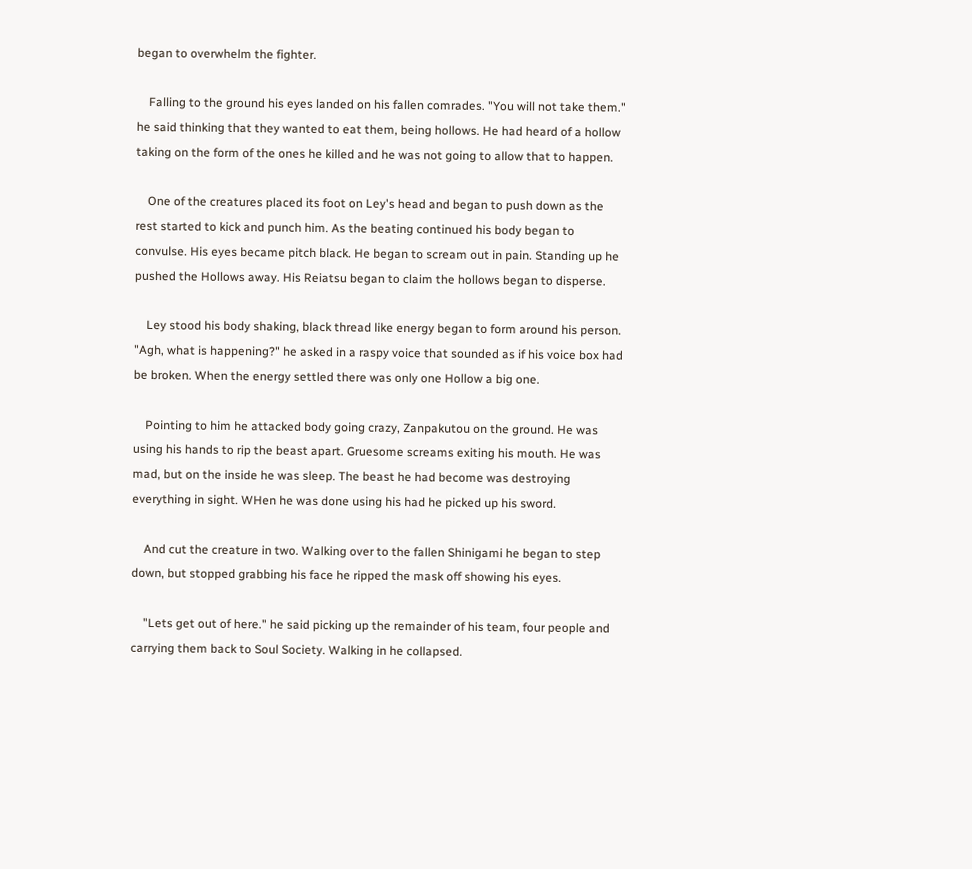began to overwhelm the fighter.

    Falling to the ground his eyes landed on his fallen comrades. "You will not take them." he said thinking that they wanted to eat them, being hollows. He had heard of a hollow taking on the form of the ones he killed and he was not going to allow that to happen.

    One of the creatures placed its foot on Ley's head and began to push down as the rest started to kick and punch him. As the beating continued his body began to convulse. His eyes became pitch black. He began to scream out in pain. Standing up he pushed the Hollows away. His Reiatsu began to claim the hollows began to disperse.

    Ley stood his body shaking, black thread like energy began to form around his person. "Agh, what is happening?" he asked in a raspy voice that sounded as if his voice box had be broken. When the energy settled there was only one Hollow a big one.

    Pointing to him he attacked body going crazy, Zanpakutou on the ground. He was using his hands to rip the beast apart. Gruesome screams exiting his mouth. He was mad, but on the inside he was sleep. The beast he had become was destroying everything in sight. WHen he was done using his had he picked up his sword.

    And cut the creature in two. Walking over to the fallen Shinigami he began to step down, but stopped grabbing his face he ripped the mask off showing his eyes.

    "Lets get out of here." he said picking up the remainder of his team, four people and carrying them back to Soul Society. Walking in he collapsed.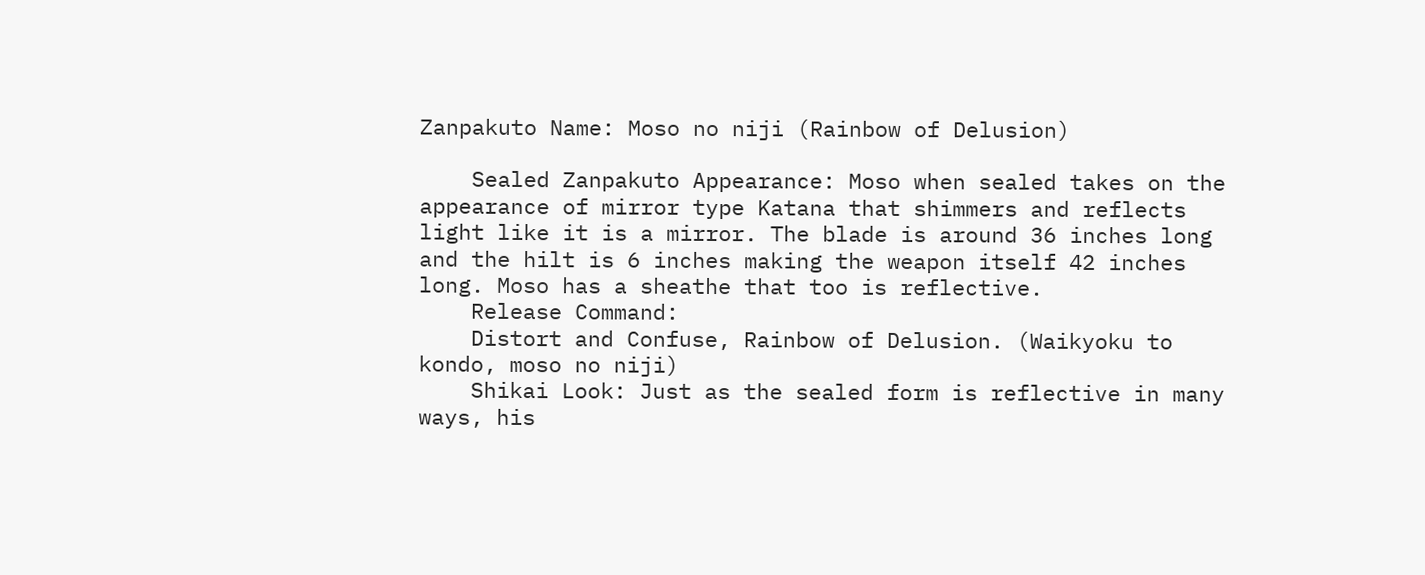Zanpakuto Name: Moso no niji (Rainbow of Delusion)

    Sealed Zanpakuto Appearance: Moso when sealed takes on the appearance of mirror type Katana that shimmers and reflects light like it is a mirror. The blade is around 36 inches long and the hilt is 6 inches making the weapon itself 42 inches long. Moso has a sheathe that too is reflective.
    Release Command:
    Distort and Confuse, Rainbow of Delusion. (Waikyoku to kondo, moso no niji)
    Shikai Look: Just as the sealed form is reflective in many ways, his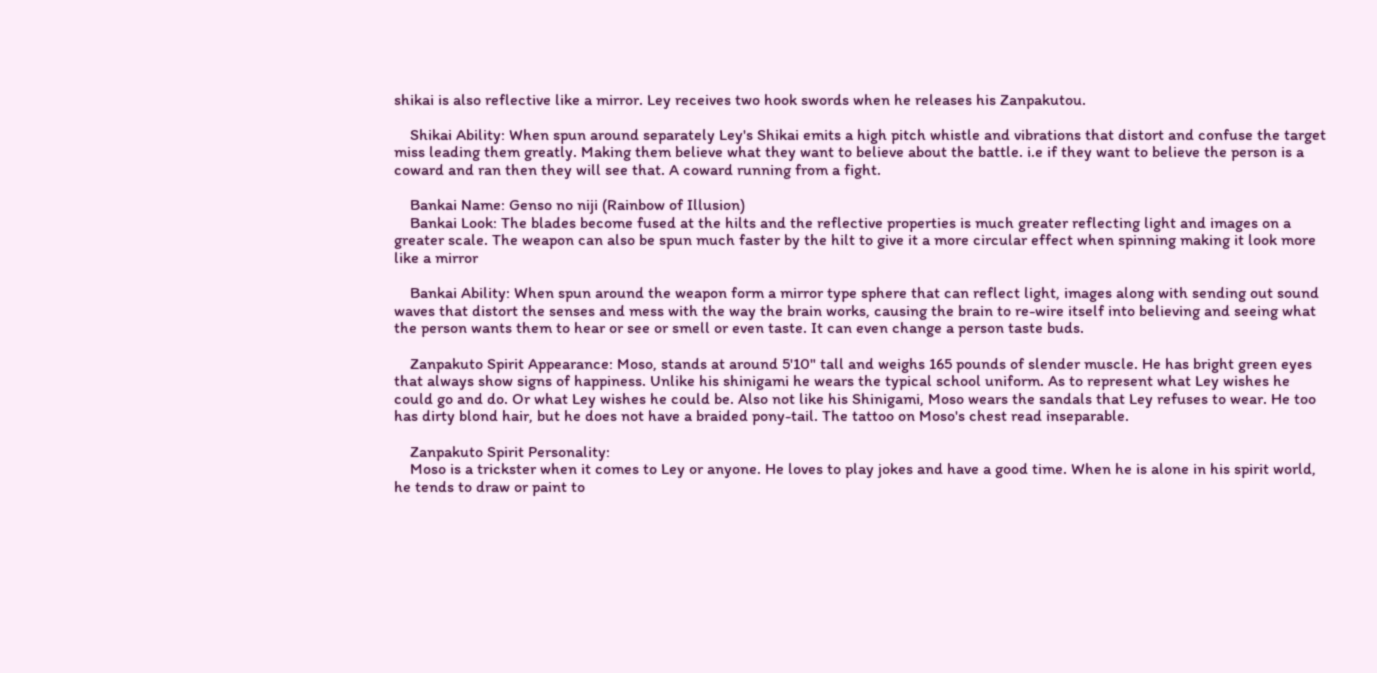shikai is also reflective like a mirror. Ley receives two hook swords when he releases his Zanpakutou.

    Shikai Ability: When spun around separately Ley's Shikai emits a high pitch whistle and vibrations that distort and confuse the target miss leading them greatly. Making them believe what they want to believe about the battle. i.e if they want to believe the person is a coward and ran then they will see that. A coward running from a fight.

    Bankai Name: Genso no niji (Rainbow of Illusion)
    Bankai Look: The blades become fused at the hilts and the reflective properties is much greater reflecting light and images on a greater scale. The weapon can also be spun much faster by the hilt to give it a more circular effect when spinning making it look more like a mirror

    Bankai Ability: When spun around the weapon form a mirror type sphere that can reflect light, images along with sending out sound waves that distort the senses and mess with the way the brain works, causing the brain to re-wire itself into believing and seeing what the person wants them to hear or see or smell or even taste. It can even change a person taste buds.

    Zanpakuto Spirit Appearance: Moso, stands at around 5'10" tall and weighs 165 pounds of slender muscle. He has bright green eyes that always show signs of happiness. Unlike his shinigami he wears the typical school uniform. As to represent what Ley wishes he could go and do. Or what Ley wishes he could be. Also not like his Shinigami, Moso wears the sandals that Ley refuses to wear. He too has dirty blond hair, but he does not have a braided pony-tail. The tattoo on Moso's chest read inseparable.

    Zanpakuto Spirit Personality:
    Moso is a trickster when it comes to Ley or anyone. He loves to play jokes and have a good time. When he is alone in his spirit world, he tends to draw or paint to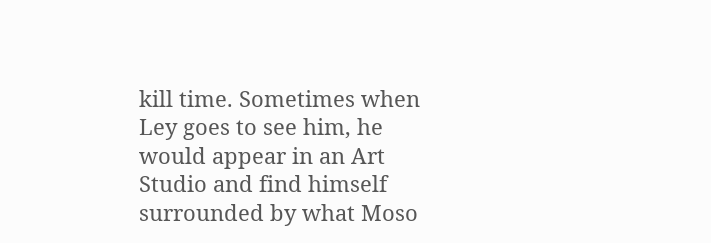kill time. Sometimes when Ley goes to see him, he would appear in an Art Studio and find himself surrounded by what Moso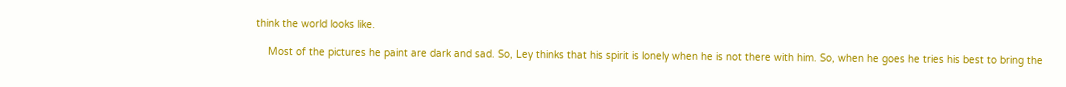think the world looks like.

    Most of the pictures he paint are dark and sad. So, Ley thinks that his spirit is lonely when he is not there with him. So, when he goes he tries his best to bring the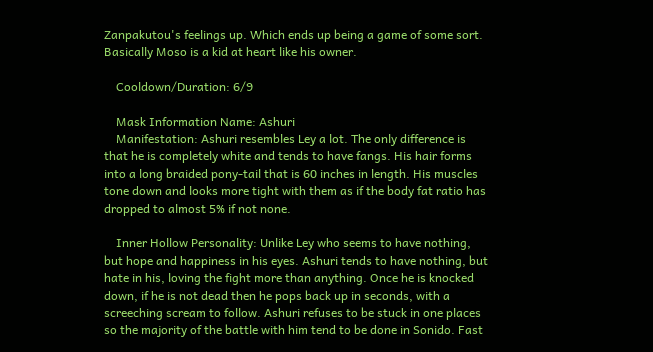Zanpakutou's feelings up. Which ends up being a game of some sort. Basically Moso is a kid at heart like his owner.

    Cooldown/Duration: 6/9

    Mask Information Name: Ashuri
    Manifestation: Ashuri resembles Ley a lot. The only difference is that he is completely white and tends to have fangs. His hair forms into a long braided pony-tail that is 60 inches in length. His muscles tone down and looks more tight with them as if the body fat ratio has dropped to almost 5% if not none.

    Inner Hollow Personality: Unlike Ley who seems to have nothing, but hope and happiness in his eyes. Ashuri tends to have nothing, but hate in his, loving the fight more than anything. Once he is knocked down, if he is not dead then he pops back up in seconds, with a screeching scream to follow. Ashuri refuses to be stuck in one places so the majority of the battle with him tend to be done in Sonido. Fast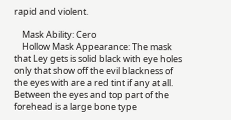rapid and violent.

    Mask Ability: Cero
    Hollow Mask Appearance: The mask that Ley gets is solid black with eye holes only that show off the evil blackness of the eyes with are a red tint if any at all. Between the eyes and top part of the forehead is a large bone type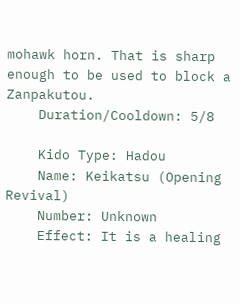mohawk horn. That is sharp enough to be used to block a Zanpakutou.
    Duration/Cooldown: 5/8

    Kido Type: Hadou
    Name: Keikatsu (Opening Revival)
    Number: Unknown
    Effect: It is a healing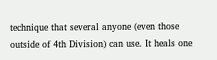technique that several anyone (even those outside of 4th Division) can use. It heals one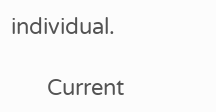individual.

      Current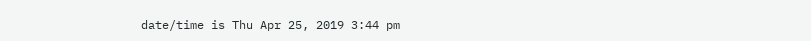date/time is Thu Apr 25, 2019 3:44 pm